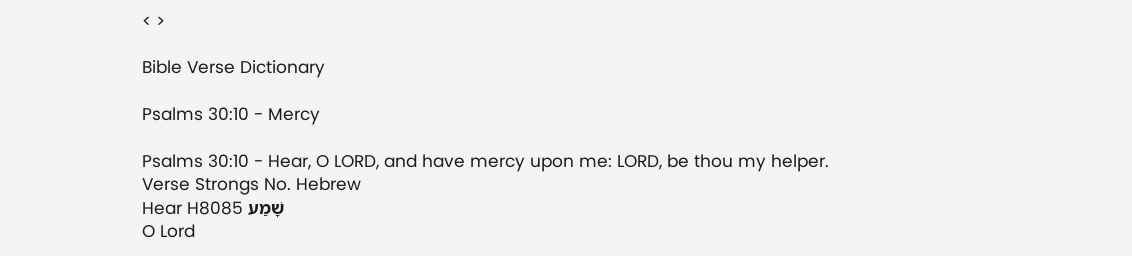< >

Bible Verse Dictionary

Psalms 30:10 - Mercy

Psalms 30:10 - Hear, O LORD, and have mercy upon me: LORD, be thou my helper.
Verse Strongs No. Hebrew
Hear H8085 שָׁמַע
O Lord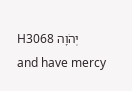H3068 יְהֹוָה
and have mercy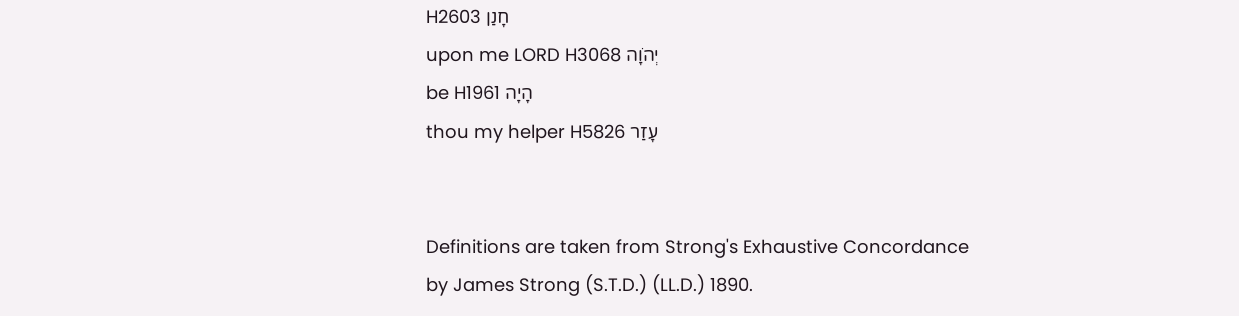H2603 חָנַן
upon me LORD H3068 יְהֹוָה
be H1961 הָיָה
thou my helper H5826 עָזַר


Definitions are taken from Strong's Exhaustive Concordance
by James Strong (S.T.D.) (LL.D.) 1890.